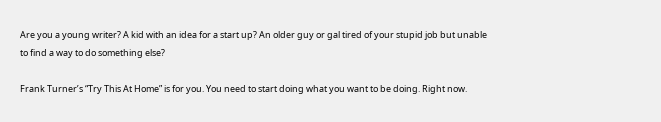Are you a young writer? A kid with an idea for a start up? An older guy or gal tired of your stupid job but unable to find a way to do something else?

Frank Turner’s “Try This At Home” is for you. You need to start doing what you want to be doing. Right now.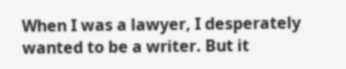When I was a lawyer, I desperately wanted to be a writer. But it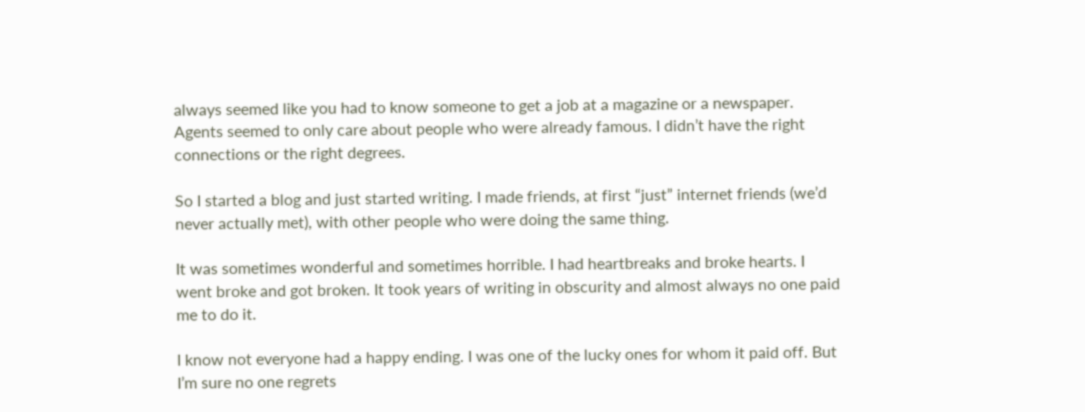always seemed like you had to know someone to get a job at a magazine or a newspaper. Agents seemed to only care about people who were already famous. I didn’t have the right connections or the right degrees.

So I started a blog and just started writing. I made friends, at first “just” internet friends (we’d never actually met), with other people who were doing the same thing.

It was sometimes wonderful and sometimes horrible. I had heartbreaks and broke hearts. I went broke and got broken. It took years of writing in obscurity and almost always no one paid me to do it.

I know not everyone had a happy ending. I was one of the lucky ones for whom it paid off. But I’m sure no one regrets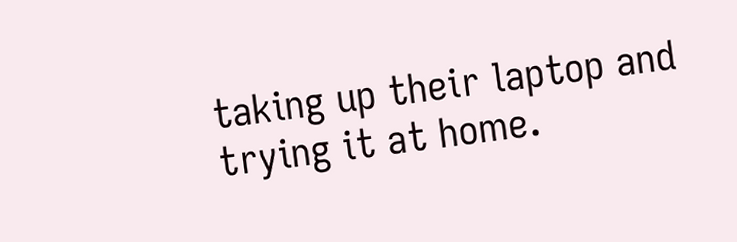taking up their laptop and trying it at home.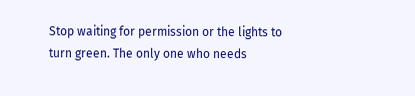Stop waiting for permission or the lights to turn green. The only one who needs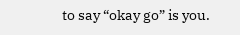to say “okay go” is you.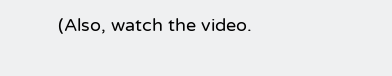(Also, watch the video.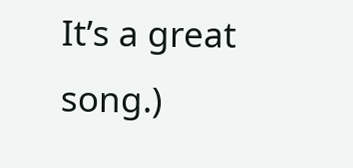It’s a great song.)